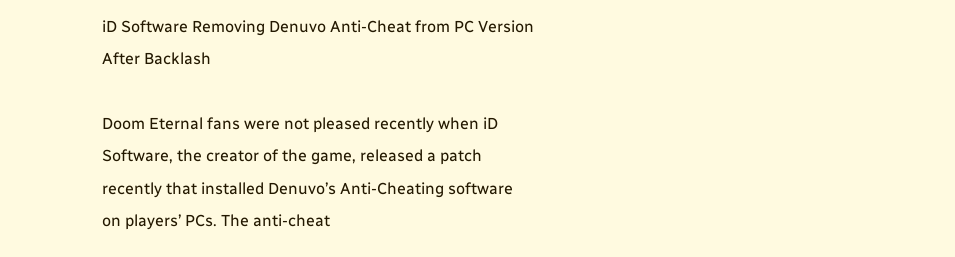iD Software Removing Denuvo Anti-Cheat from PC Version After Backlash

Doom Eternal fans were not pleased recently when iD Software, the creator of the game, released a patch recently that installed Denuvo’s Anti-Cheating software on players’ PCs. The anti-cheat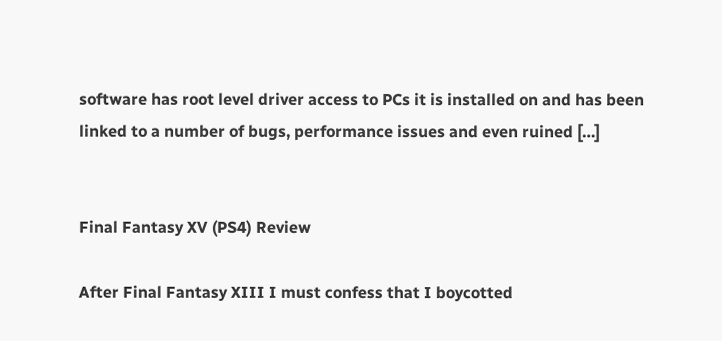software has root level driver access to PCs it is installed on and has been linked to a number of bugs, performance issues and even ruined […]


Final Fantasy XV (PS4) Review

After Final Fantasy XIII I must confess that I boycotted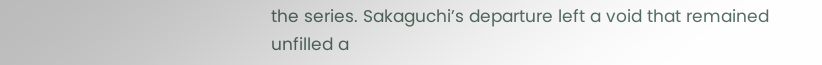the series. Sakaguchi’s departure left a void that remained unfilled a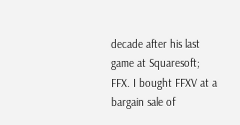decade after his last game at Squaresoft; FFX. I bought FFXV at a bargain sale of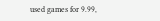used games for 9.99,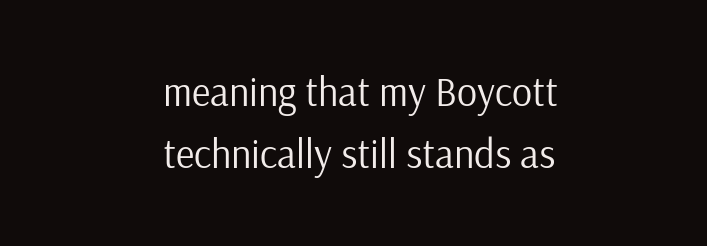meaning that my Boycott technically still stands as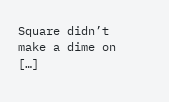Square didn’t make a dime on […]